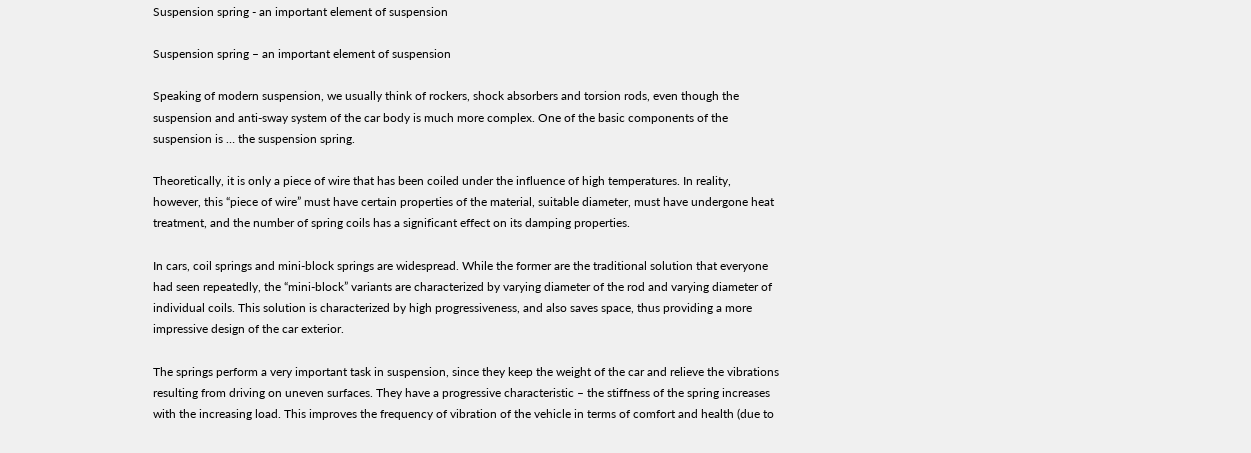Suspension spring - an important element of suspension

Suspension spring – an important element of suspension

Speaking of modern suspension, we usually think of rockers, shock absorbers and torsion rods, even though the suspension and anti-sway system of the car body is much more complex. One of the basic components of the suspension is … the suspension spring.

Theoretically, it is only a piece of wire that has been coiled under the influence of high temperatures. In reality, however, this “piece of wire” must have certain properties of the material, suitable diameter, must have undergone heat treatment, and the number of spring coils has a significant effect on its damping properties.

In cars, coil springs and mini-block springs are widespread. While the former are the traditional solution that everyone had seen repeatedly, the “mini-block” variants are characterized by varying diameter of the rod and varying diameter of individual coils. This solution is characterized by high progressiveness, and also saves space, thus providing a more impressive design of the car exterior.

The springs perform a very important task in suspension, since they keep the weight of the car and relieve the vibrations resulting from driving on uneven surfaces. They have a progressive characteristic – the stiffness of the spring increases with the increasing load. This improves the frequency of vibration of the vehicle in terms of comfort and health (due to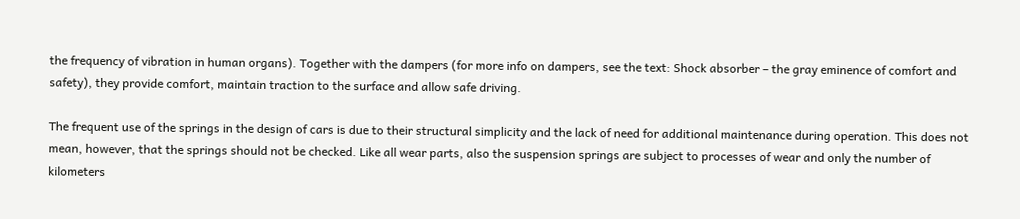the frequency of vibration in human organs). Together with the dampers (for more info on dampers, see the text: Shock absorber – the gray eminence of comfort and safety), they provide comfort, maintain traction to the surface and allow safe driving.

The frequent use of the springs in the design of cars is due to their structural simplicity and the lack of need for additional maintenance during operation. This does not mean, however, that the springs should not be checked. Like all wear parts, also the suspension springs are subject to processes of wear and only the number of kilometers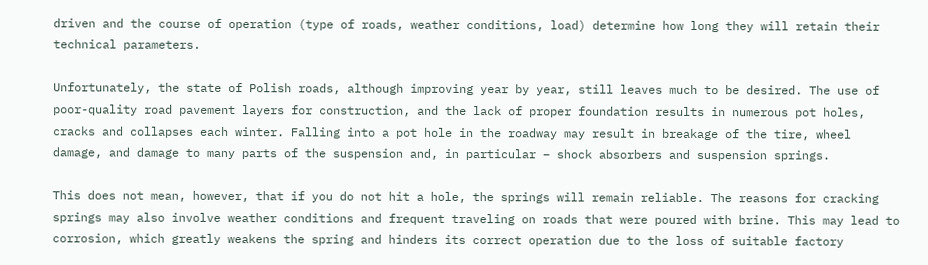driven and the course of operation (type of roads, weather conditions, load) determine how long they will retain their technical parameters.

Unfortunately, the state of Polish roads, although improving year by year, still leaves much to be desired. The use of poor-quality road pavement layers for construction, and the lack of proper foundation results in numerous pot holes, cracks and collapses each winter. Falling into a pot hole in the roadway may result in breakage of the tire, wheel damage, and damage to many parts of the suspension and, in particular – shock absorbers and suspension springs.

This does not mean, however, that if you do not hit a hole, the springs will remain reliable. The reasons for cracking springs may also involve weather conditions and frequent traveling on roads that were poured with brine. This may lead to corrosion, which greatly weakens the spring and hinders its correct operation due to the loss of suitable factory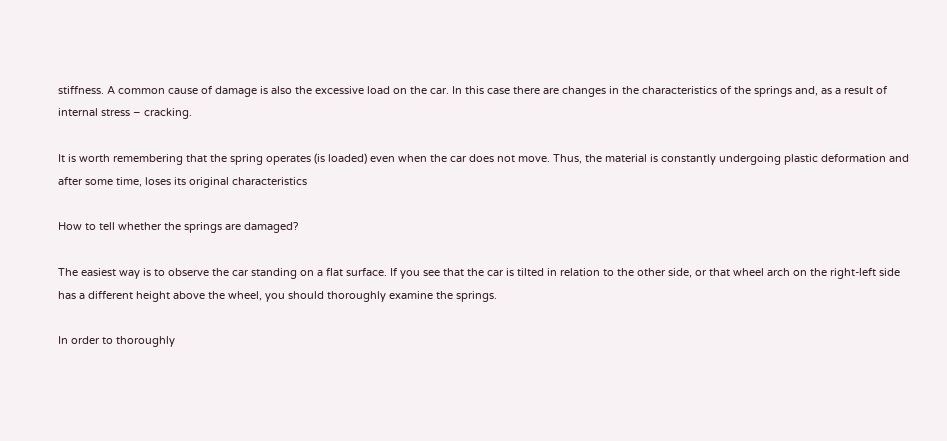stiffness. A common cause of damage is also the excessive load on the car. In this case there are changes in the characteristics of the springs and, as a result of internal stress – cracking.

It is worth remembering that the spring operates (is loaded) even when the car does not move. Thus, the material is constantly undergoing plastic deformation and after some time, loses its original characteristics

How to tell whether the springs are damaged?

The easiest way is to observe the car standing on a flat surface. If you see that the car is tilted in relation to the other side, or that wheel arch on the right-left side has a different height above the wheel, you should thoroughly examine the springs.

In order to thoroughly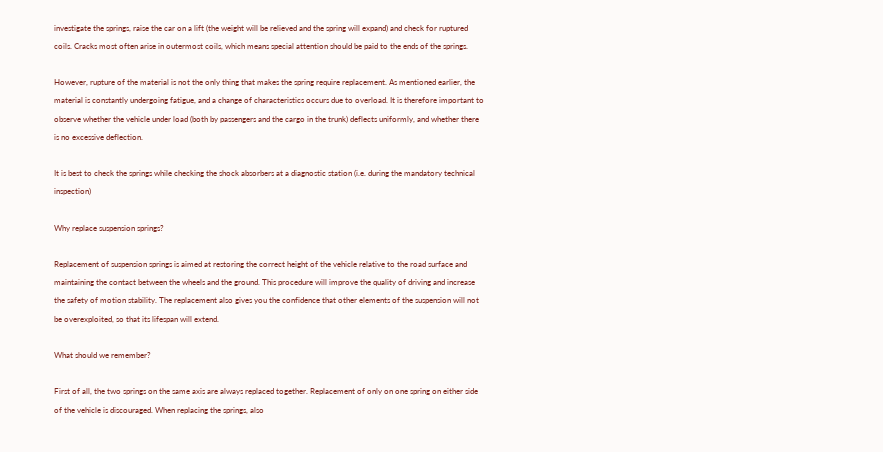investigate the springs, raise the car on a lift (the weight will be relieved and the spring will expand) and check for ruptured coils. Cracks most often arise in outermost coils, which means special attention should be paid to the ends of the springs.

However, rupture of the material is not the only thing that makes the spring require replacement. As mentioned earlier, the material is constantly undergoing fatigue, and a change of characteristics occurs due to overload. It is therefore important to observe whether the vehicle under load (both by passengers and the cargo in the trunk) deflects uniformly, and whether there is no excessive deflection.

It is best to check the springs while checking the shock absorbers at a diagnostic station (i.e. during the mandatory technical inspection)

Why replace suspension springs?

Replacement of suspension springs is aimed at restoring the correct height of the vehicle relative to the road surface and maintaining the contact between the wheels and the ground. This procedure will improve the quality of driving and increase the safety of motion stability. The replacement also gives you the confidence that other elements of the suspension will not be overexploited, so that its lifespan will extend.

What should we remember?

First of all, the two springs on the same axis are always replaced together. Replacement of only on one spring on either side of the vehicle is discouraged. When replacing the springs, also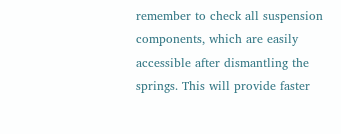remember to check all suspension components, which are easily accessible after dismantling the springs. This will provide faster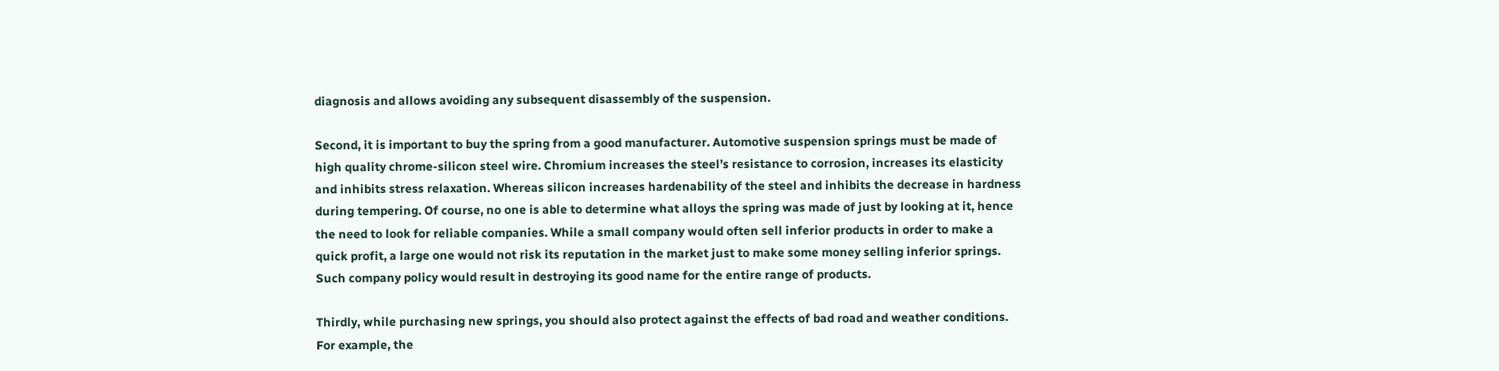diagnosis and allows avoiding any subsequent disassembly of the suspension.

Second, it is important to buy the spring from a good manufacturer. Automotive suspension springs must be made of high quality chrome-silicon steel wire. Chromium increases the steel’s resistance to corrosion, increases its elasticity and inhibits stress relaxation. Whereas silicon increases hardenability of the steel and inhibits the decrease in hardness during tempering. Of course, no one is able to determine what alloys the spring was made of just by looking at it, hence the need to look for reliable companies. While a small company would often sell inferior products in order to make a quick profit, a large one would not risk its reputation in the market just to make some money selling inferior springs. Such company policy would result in destroying its good name for the entire range of products.

Thirdly, while purchasing new springs, you should also protect against the effects of bad road and weather conditions. For example, the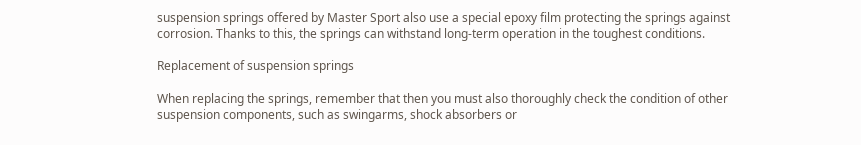suspension springs offered by Master Sport also use a special epoxy film protecting the springs against corrosion. Thanks to this, the springs can withstand long-term operation in the toughest conditions.

Replacement of suspension springs

When replacing the springs, remember that then you must also thoroughly check the condition of other suspension components, such as swingarms, shock absorbers or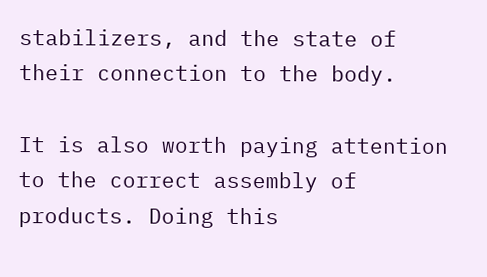stabilizers, and the state of their connection to the body.

It is also worth paying attention to the correct assembly of products. Doing this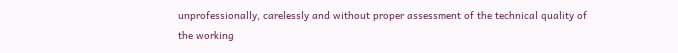unprofessionally, carelessly and without proper assessment of the technical quality of the working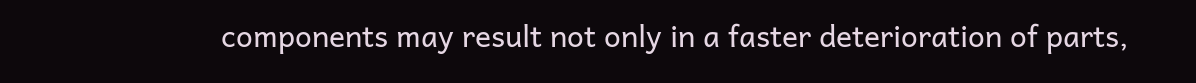components may result not only in a faster deterioration of parts,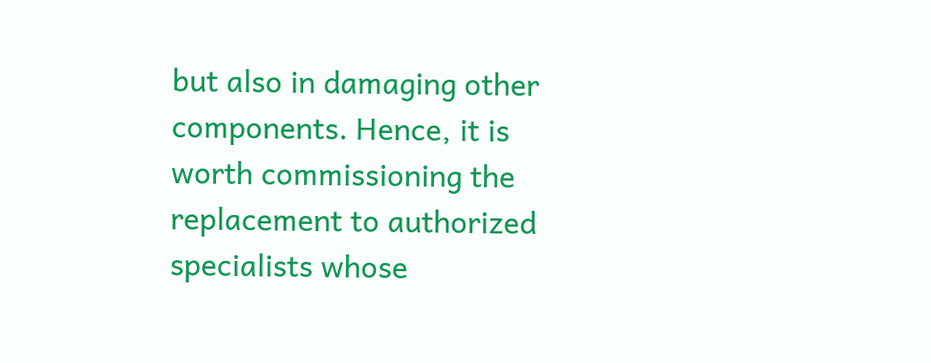but also in damaging other components. Hence, it is worth commissioning the replacement to authorized specialists whose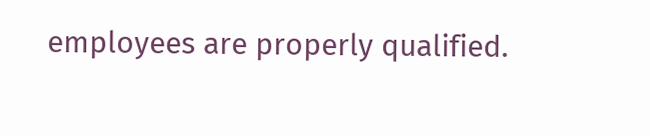employees are properly qualified.